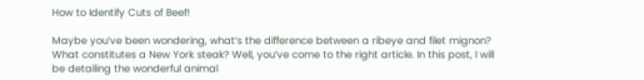How to Identify Cuts of Beef!

Maybe you’ve been wondering, what’s the difference between a ribeye and filet mignon? What constitutes a New York steak? Well, you’ve come to the right article. In this post, I will be detailing the wonderful animal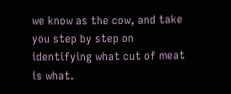we know as the cow, and take you step by step on identifying what cut of meat is what.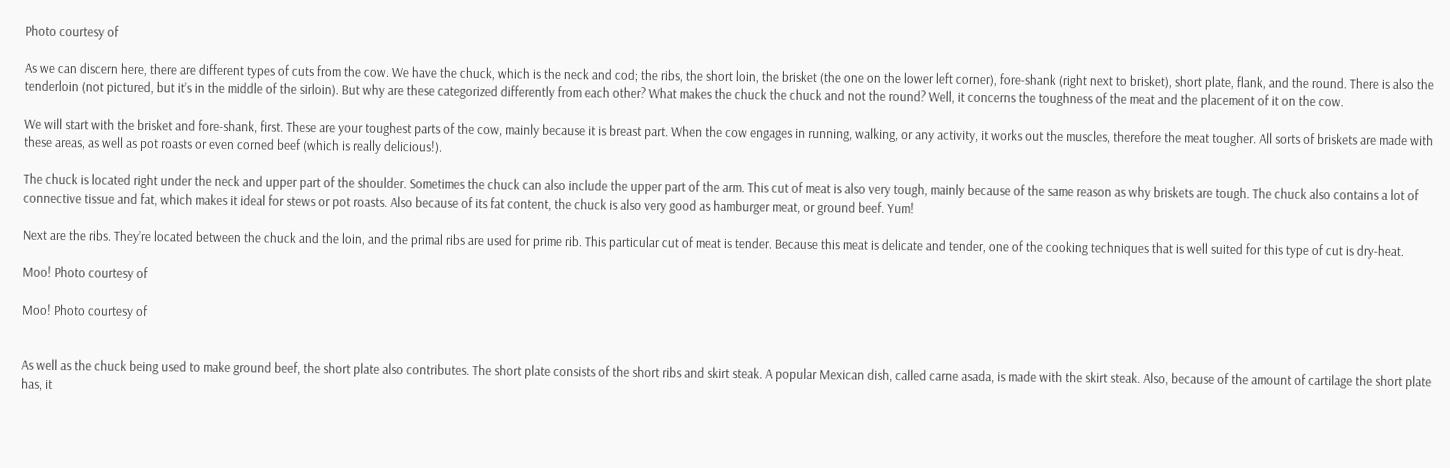Photo courtesy of

As we can discern here, there are different types of cuts from the cow. We have the chuck, which is the neck and cod; the ribs, the short loin, the brisket (the one on the lower left corner), fore-shank (right next to brisket), short plate, flank, and the round. There is also the tenderloin (not pictured, but it’s in the middle of the sirloin). But why are these categorized differently from each other? What makes the chuck the chuck and not the round? Well, it concerns the toughness of the meat and the placement of it on the cow.

We will start with the brisket and fore-shank, first. These are your toughest parts of the cow, mainly because it is breast part. When the cow engages in running, walking, or any activity, it works out the muscles, therefore the meat tougher. All sorts of briskets are made with these areas, as well as pot roasts or even corned beef (which is really delicious!).

The chuck is located right under the neck and upper part of the shoulder. Sometimes the chuck can also include the upper part of the arm. This cut of meat is also very tough, mainly because of the same reason as why briskets are tough. The chuck also contains a lot of connective tissue and fat, which makes it ideal for stews or pot roasts. Also because of its fat content, the chuck is also very good as hamburger meat, or ground beef. Yum!

Next are the ribs. They’re located between the chuck and the loin, and the primal ribs are used for prime rib. This particular cut of meat is tender. Because this meat is delicate and tender, one of the cooking techniques that is well suited for this type of cut is dry-heat.

Moo! Photo courtesy of

Moo! Photo courtesy of


As well as the chuck being used to make ground beef, the short plate also contributes. The short plate consists of the short ribs and skirt steak. A popular Mexican dish, called carne asada, is made with the skirt steak. Also, because of the amount of cartilage the short plate has, it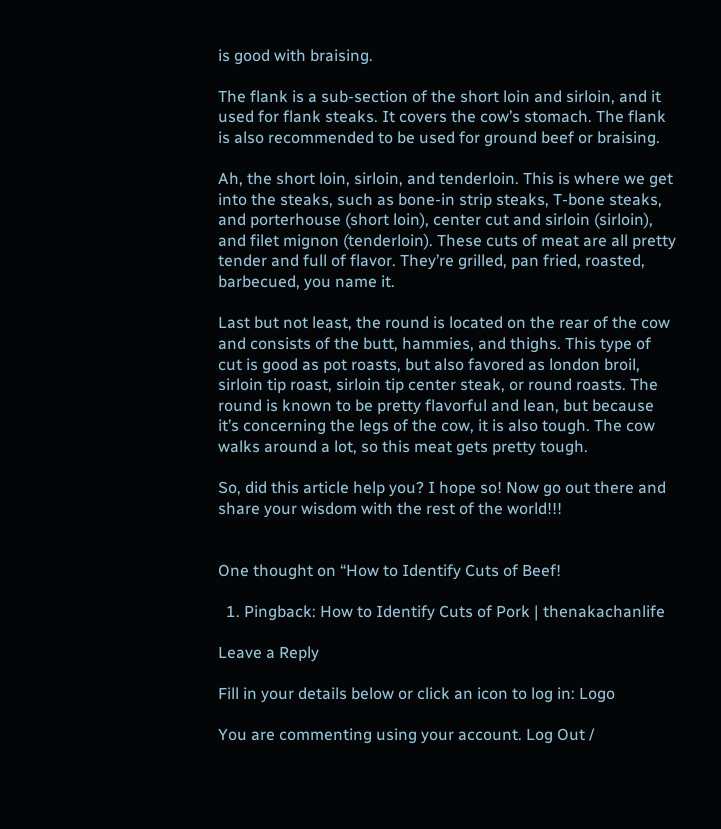is good with braising.

The flank is a sub-section of the short loin and sirloin, and it used for flank steaks. It covers the cow’s stomach. The flank is also recommended to be used for ground beef or braising.

Ah, the short loin, sirloin, and tenderloin. This is where we get into the steaks, such as bone-in strip steaks, T-bone steaks, and porterhouse (short loin), center cut and sirloin (sirloin), and filet mignon (tenderloin). These cuts of meat are all pretty tender and full of flavor. They’re grilled, pan fried, roasted, barbecued, you name it.

Last but not least, the round is located on the rear of the cow and consists of the butt, hammies, and thighs. This type of cut is good as pot roasts, but also favored as london broil, sirloin tip roast, sirloin tip center steak, or round roasts. The round is known to be pretty flavorful and lean, but because it’s concerning the legs of the cow, it is also tough. The cow walks around a lot, so this meat gets pretty tough.

So, did this article help you? I hope so! Now go out there and share your wisdom with the rest of the world!!!


One thought on “How to Identify Cuts of Beef!

  1. Pingback: How to Identify Cuts of Pork | thenakachanlife

Leave a Reply

Fill in your details below or click an icon to log in: Logo

You are commenting using your account. Log Out /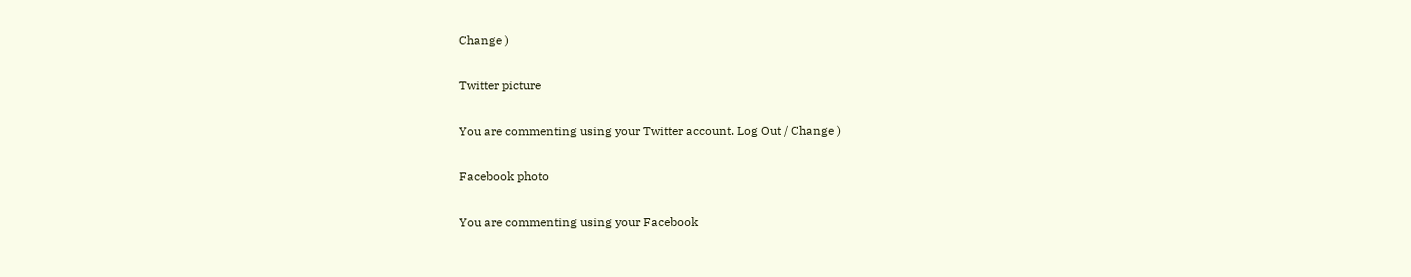Change )

Twitter picture

You are commenting using your Twitter account. Log Out / Change )

Facebook photo

You are commenting using your Facebook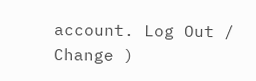account. Log Out / Change )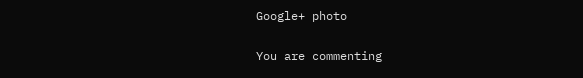Google+ photo

You are commenting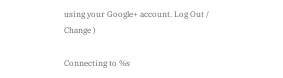using your Google+ account. Log Out / Change )

Connecting to %s